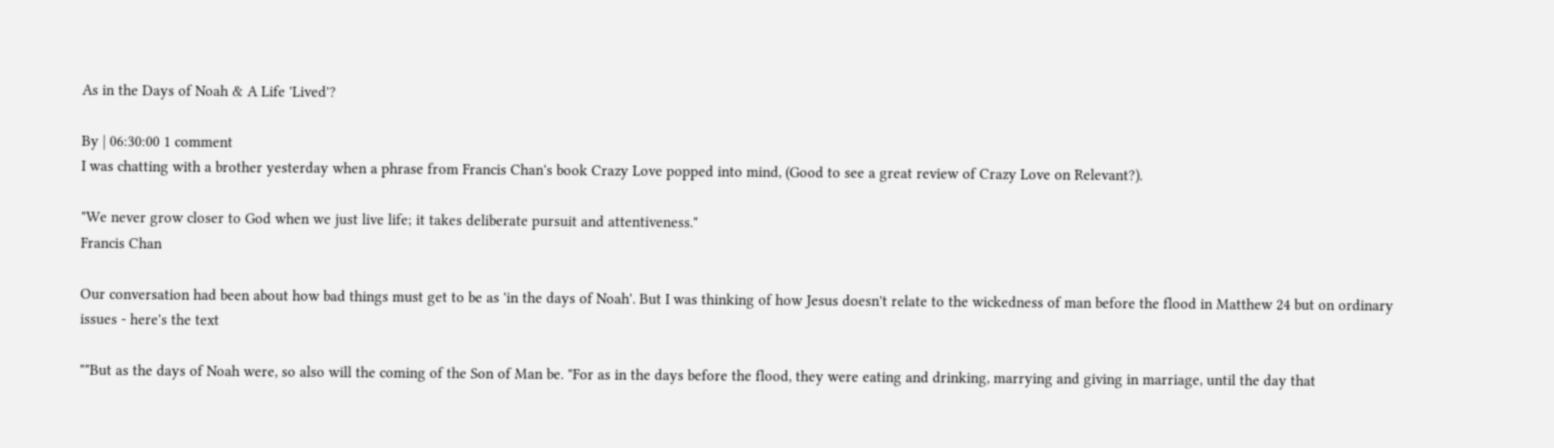As in the Days of Noah & A Life 'Lived'?

By | 06:30:00 1 comment
I was chatting with a brother yesterday when a phrase from Francis Chan's book Crazy Love popped into mind, (Good to see a great review of Crazy Love on Relevant?).

"We never grow closer to God when we just live life; it takes deliberate pursuit and attentiveness."
Francis Chan

Our conversation had been about how bad things must get to be as 'in the days of Noah'. But I was thinking of how Jesus doesn't relate to the wickedness of man before the flood in Matthew 24 but on ordinary issues - here's the text

""But as the days of Noah were, so also will the coming of the Son of Man be. "For as in the days before the flood, they were eating and drinking, marrying and giving in marriage, until the day that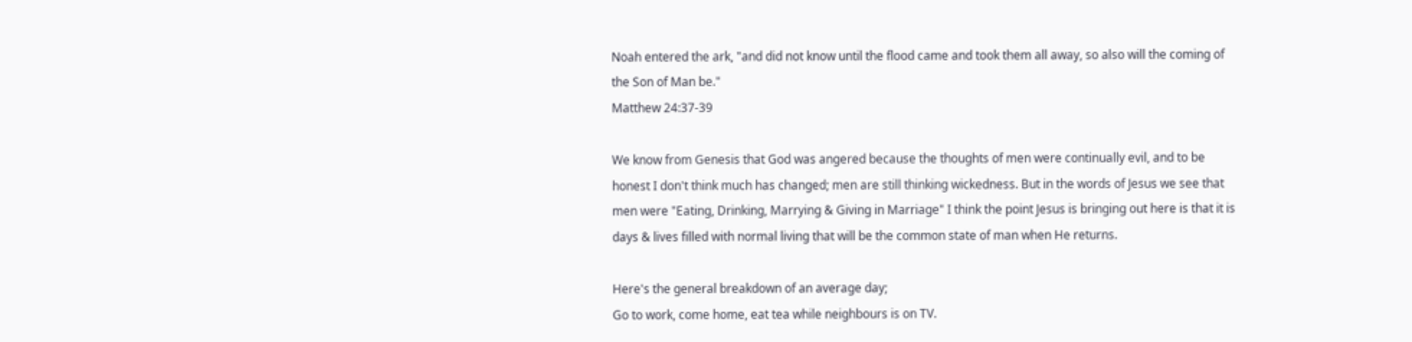Noah entered the ark, "and did not know until the flood came and took them all away, so also will the coming of the Son of Man be."
Matthew 24:37-39

We know from Genesis that God was angered because the thoughts of men were continually evil, and to be honest I don't think much has changed; men are still thinking wickedness. But in the words of Jesus we see that men were "Eating, Drinking, Marrying & Giving in Marriage" I think the point Jesus is bringing out here is that it is days & lives filled with normal living that will be the common state of man when He returns.

Here's the general breakdown of an average day;
Go to work, come home, eat tea while neighbours is on TV.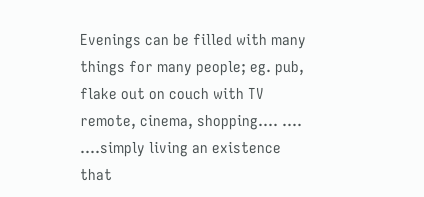Evenings can be filled with many things for many people; eg. pub, flake out on couch with TV remote, cinema, shopping.... .... ....simply living an existence that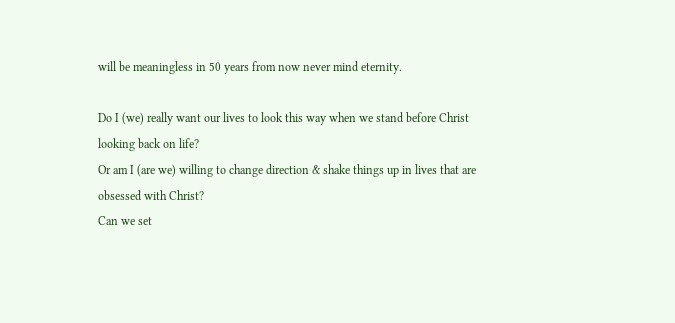will be meaningless in 50 years from now never mind eternity.

Do I (we) really want our lives to look this way when we stand before Christ looking back on life?
Or am I (are we) willing to change direction & shake things up in lives that are obsessed with Christ?
Can we set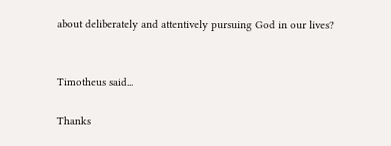about deliberately and attentively pursuing God in our lives?


Timotheus said...

Thanks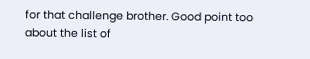for that challenge brother. Good point too about the list of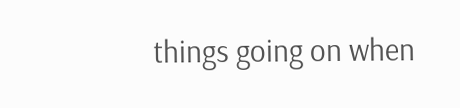things going on when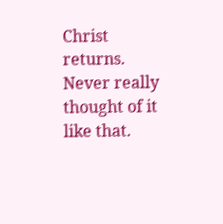Christ returns. Never really thought of it like that.